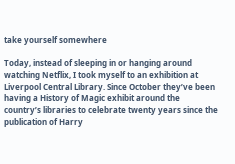take yourself somewhere

Today, instead of sleeping in or hanging around watching Netflix, I took myself to an exhibition at Liverpool Central Library. Since October they’ve been having a History of Magic exhibit around the country’s libraries to celebrate twenty years since the publication of Harry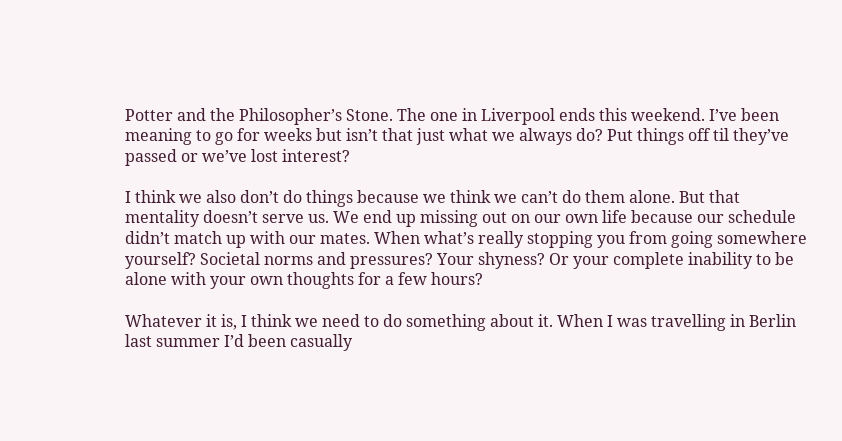Potter and the Philosopher’s Stone. The one in Liverpool ends this weekend. I’ve been meaning to go for weeks but isn’t that just what we always do? Put things off til they’ve passed or we’ve lost interest?

I think we also don’t do things because we think we can’t do them alone. But that mentality doesn’t serve us. We end up missing out on our own life because our schedule didn’t match up with our mates. When what’s really stopping you from going somewhere yourself? Societal norms and pressures? Your shyness? Or your complete inability to be alone with your own thoughts for a few hours?

Whatever it is, I think we need to do something about it. When I was travelling in Berlin last summer I’d been casually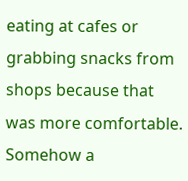eating at cafes or grabbing snacks from shops because that was more comfortable. Somehow a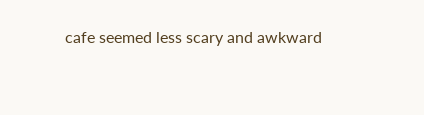cafe seemed less scary and awkward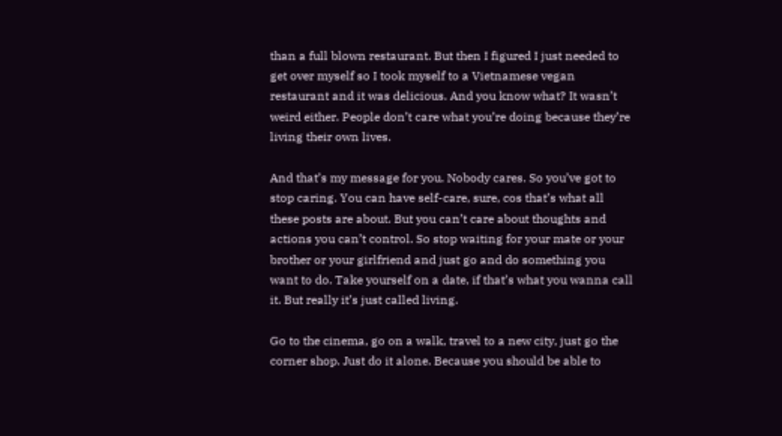than a full blown restaurant. But then I figured I just needed to get over myself so I took myself to a Vietnamese vegan restaurant and it was delicious. And you know what? It wasn’t weird either. People don’t care what you’re doing because they’re living their own lives.

And that’s my message for you. Nobody cares. So you’ve got to stop caring. You can have self-care, sure, cos that’s what all these posts are about. But you can’t care about thoughts and actions you can’t control. So stop waiting for your mate or your brother or your girlfriend and just go and do something you want to do. Take yourself on a date, if that’s what you wanna call it. But really it’s just called living.

Go to the cinema, go on a walk, travel to a new city, just go the corner shop. Just do it alone. Because you should be able to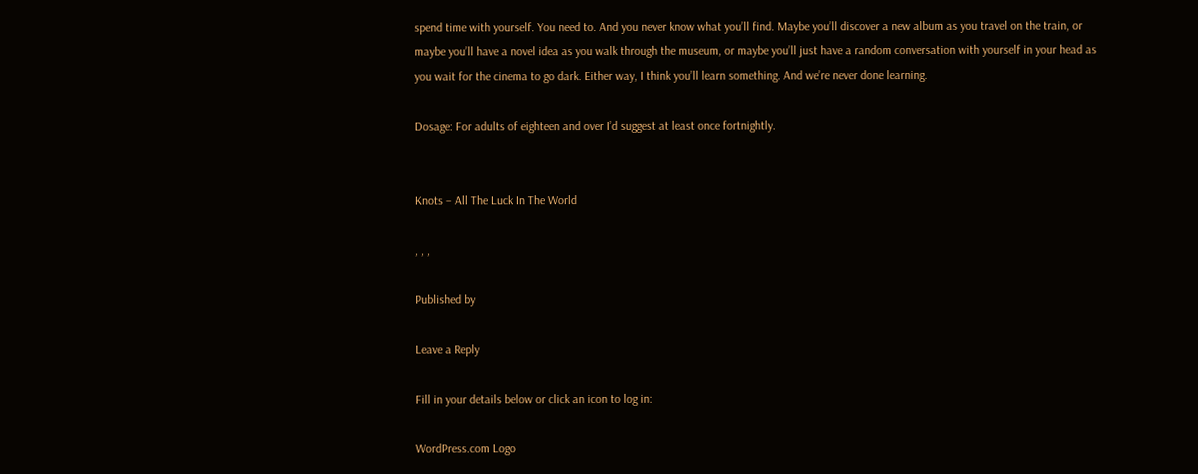spend time with yourself. You need to. And you never know what you’ll find. Maybe you’ll discover a new album as you travel on the train, or maybe you’ll have a novel idea as you walk through the museum, or maybe you’ll just have a random conversation with yourself in your head as you wait for the cinema to go dark. Either way, I think you’ll learn something. And we’re never done learning.

Dosage: For adults of eighteen and over I’d suggest at least once fortnightly.


Knots – All The Luck In The World

, , ,

Published by

Leave a Reply

Fill in your details below or click an icon to log in:

WordPress.com Logo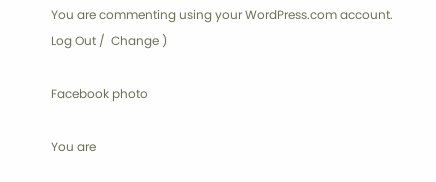You are commenting using your WordPress.com account. Log Out /  Change )

Facebook photo

You are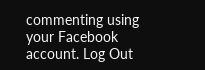commenting using your Facebook account. Log Out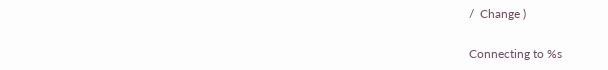/  Change )

Connecting to %s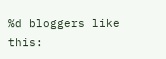%d bloggers like this: